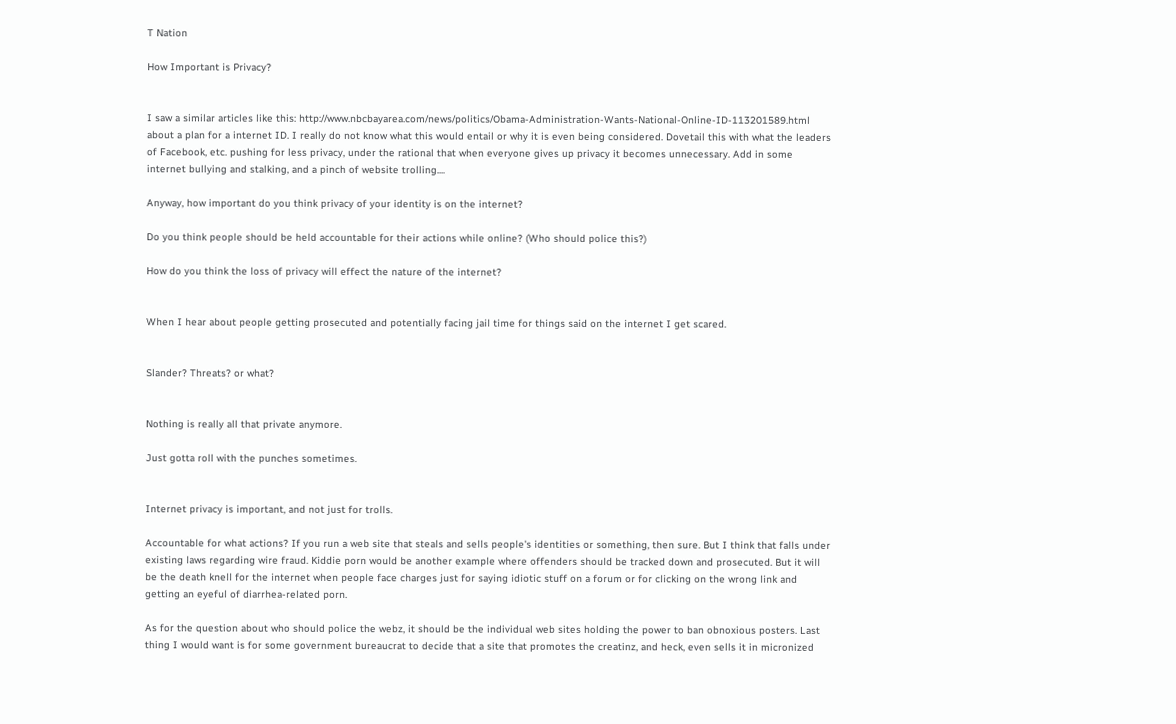T Nation

How Important is Privacy?


I saw a similar articles like this: http://www.nbcbayarea.com/news/politics/Obama-Administration-Wants-National-Online-ID-113201589.html about a plan for a internet ID. I really do not know what this would entail or why it is even being considered. Dovetail this with what the leaders of Facebook, etc. pushing for less privacy, under the rational that when everyone gives up privacy it becomes unnecessary. Add in some internet bullying and stalking, and a pinch of website trolling....

Anyway, how important do you think privacy of your identity is on the internet?

Do you think people should be held accountable for their actions while online? (Who should police this?)

How do you think the loss of privacy will effect the nature of the internet?


When I hear about people getting prosecuted and potentially facing jail time for things said on the internet I get scared.


Slander? Threats? or what?


Nothing is really all that private anymore.

Just gotta roll with the punches sometimes.


Internet privacy is important, and not just for trolls.

Accountable for what actions? If you run a web site that steals and sells people's identities or something, then sure. But I think that falls under existing laws regarding wire fraud. Kiddie porn would be another example where offenders should be tracked down and prosecuted. But it will be the death knell for the internet when people face charges just for saying idiotic stuff on a forum or for clicking on the wrong link and getting an eyeful of diarrhea-related porn.

As for the question about who should police the webz, it should be the individual web sites holding the power to ban obnoxious posters. Last thing I would want is for some government bureaucrat to decide that a site that promotes the creatinz, and heck, even sells it in micronized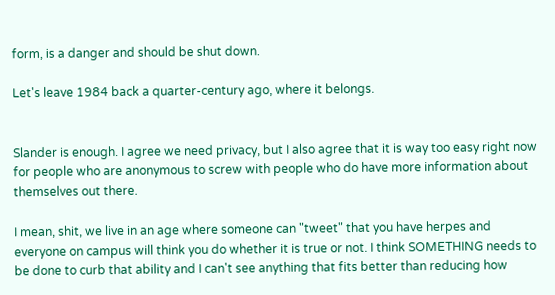form, is a danger and should be shut down.

Let's leave 1984 back a quarter-century ago, where it belongs.


Slander is enough. I agree we need privacy, but I also agree that it is way too easy right now for people who are anonymous to screw with people who do have more information about themselves out there.

I mean, shit, we live in an age where someone can "tweet" that you have herpes and everyone on campus will think you do whether it is true or not. I think SOMETHING needs to be done to curb that ability and I can't see anything that fits better than reducing how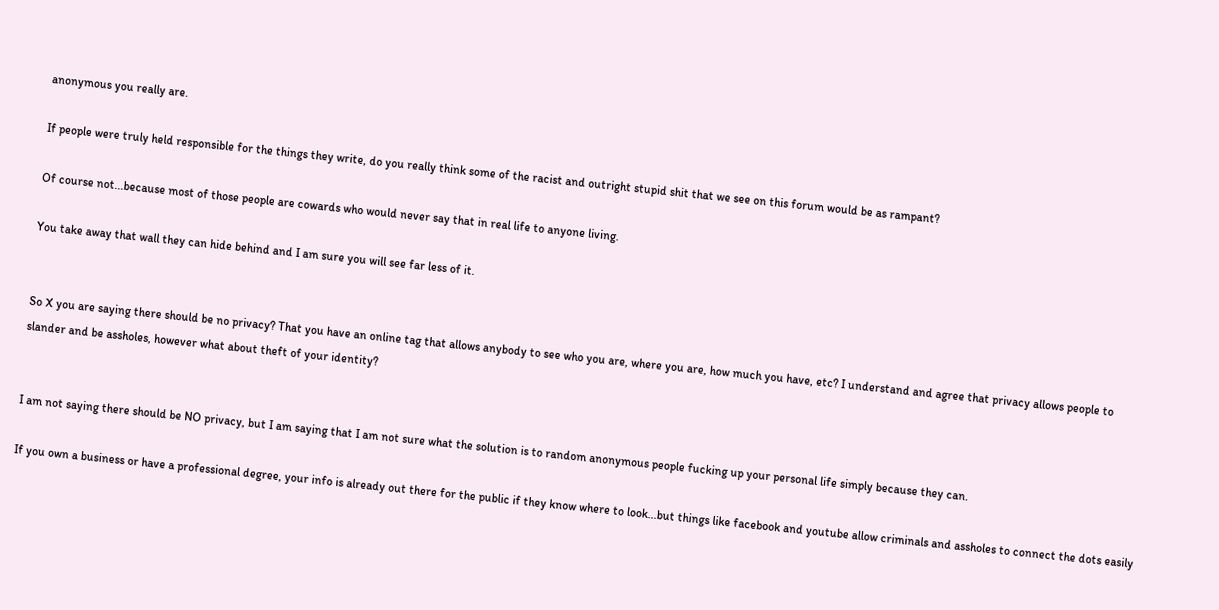anonymous you really are.

If people were truly held responsible for the things they write, do you really think some of the racist and outright stupid shit that we see on this forum would be as rampant?

Of course not...because most of those people are cowards who would never say that in real life to anyone living.

You take away that wall they can hide behind and I am sure you will see far less of it.


So X you are saying there should be no privacy? That you have an online tag that allows anybody to see who you are, where you are, how much you have, etc? I understand and agree that privacy allows people to slander and be assholes, however what about theft of your identity?


I am not saying there should be NO privacy, but I am saying that I am not sure what the solution is to random anonymous people fucking up your personal life simply because they can.

If you own a business or have a professional degree, your info is already out there for the public if they know where to look...but things like facebook and youtube allow criminals and assholes to connect the dots easily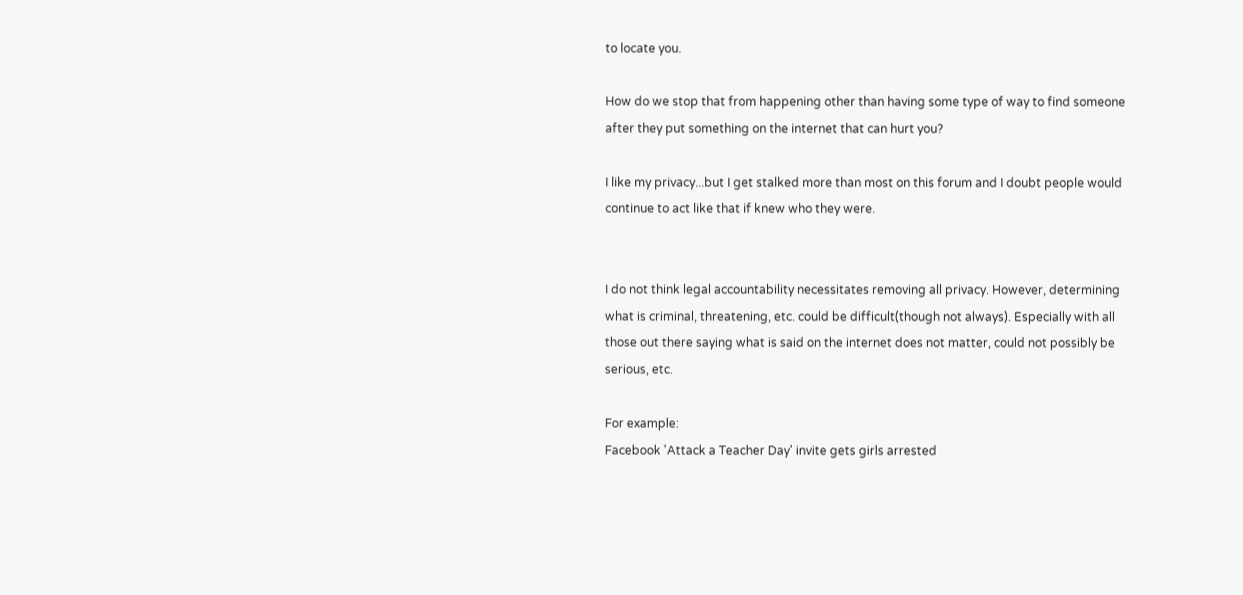to locate you.

How do we stop that from happening other than having some type of way to find someone after they put something on the internet that can hurt you?

I like my privacy...but I get stalked more than most on this forum and I doubt people would continue to act like that if knew who they were.


I do not think legal accountability necessitates removing all privacy. However, determining what is criminal, threatening, etc. could be difficult(though not always). Especially with all those out there saying what is said on the internet does not matter, could not possibly be serious, etc.

For example:
Facebook 'Attack a Teacher Day' invite gets girls arrested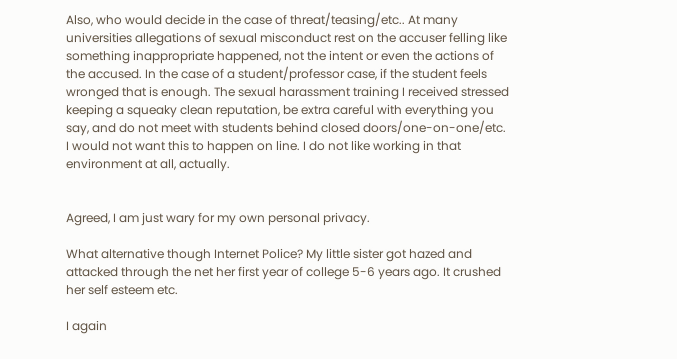Also, who would decide in the case of threat/teasing/etc.. At many universities allegations of sexual misconduct rest on the accuser felling like something inappropriate happened, not the intent or even the actions of the accused. In the case of a student/professor case, if the student feels wronged that is enough. The sexual harassment training I received stressed keeping a squeaky clean reputation, be extra careful with everything you say, and do not meet with students behind closed doors/one-on-one/etc. I would not want this to happen on line. I do not like working in that environment at all, actually.


Agreed, I am just wary for my own personal privacy.

What alternative though Internet Police? My little sister got hazed and attacked through the net her first year of college 5-6 years ago. It crushed her self esteem etc.

I again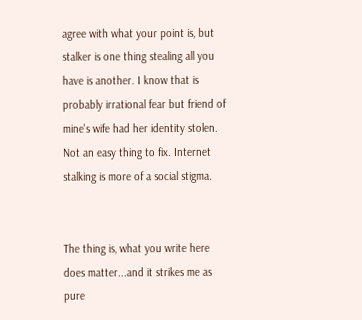agree with what your point is, but stalker is one thing stealing all you have is another. I know that is probably irrational fear but friend of mine's wife had her identity stolen. Not an easy thing to fix. Internet stalking is more of a social stigma.


The thing is, what you write here does matter...and it strikes me as pure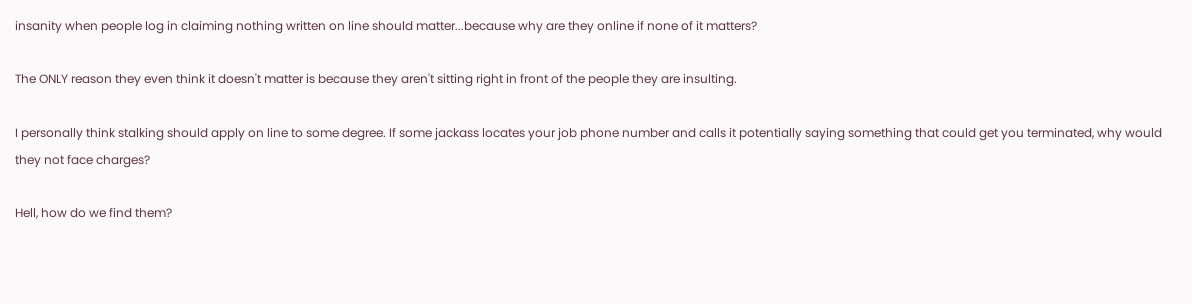insanity when people log in claiming nothing written on line should matter...because why are they online if none of it matters?

The ONLY reason they even think it doesn't matter is because they aren't sitting right in front of the people they are insulting.

I personally think stalking should apply on line to some degree. If some jackass locates your job phone number and calls it potentially saying something that could get you terminated, why would they not face charges?

Hell, how do we find them?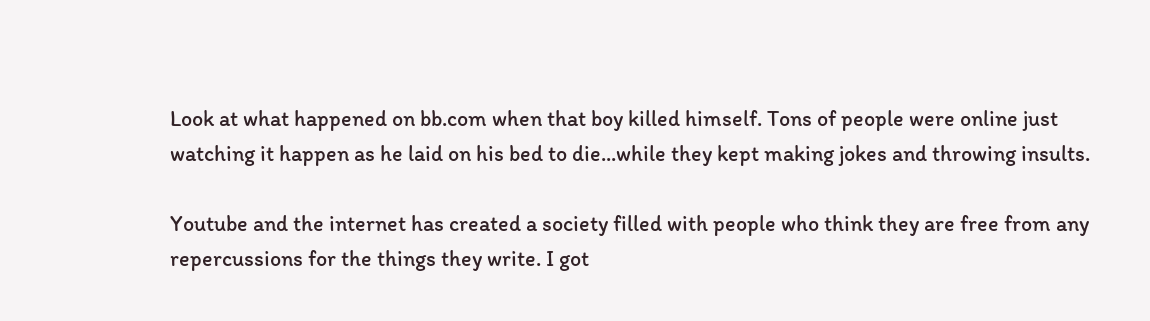Look at what happened on bb.com when that boy killed himself. Tons of people were online just watching it happen as he laid on his bed to die...while they kept making jokes and throwing insults.

Youtube and the internet has created a society filled with people who think they are free from any repercussions for the things they write. I got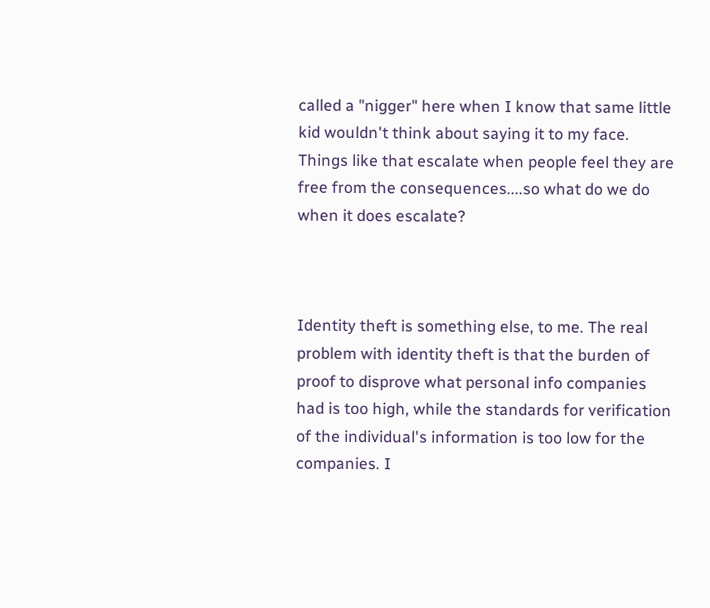called a "nigger" here when I know that same little kid wouldn't think about saying it to my face. Things like that escalate when people feel they are free from the consequences....so what do we do when it does escalate?



Identity theft is something else, to me. The real problem with identity theft is that the burden of proof to disprove what personal info companies had is too high, while the standards for verification of the individual's information is too low for the companies. I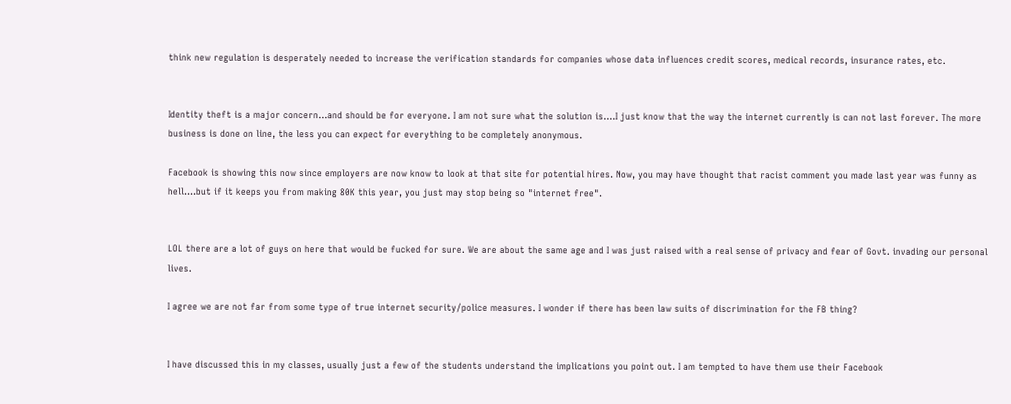think new regulation is desperately needed to increase the verification standards for companies whose data influences credit scores, medical records, insurance rates, etc.


Identity theft is a major concern...and should be for everyone. I am not sure what the solution is....I just know that the way the internet currently is can not last forever. The more business is done on line, the less you can expect for everything to be completely anonymous.

Facebook is showing this now since employers are now know to look at that site for potential hires. Now, you may have thought that racist comment you made last year was funny as hell....but if it keeps you from making 80K this year, you just may stop being so "internet free".


LOL there are a lot of guys on here that would be fucked for sure. We are about the same age and I was just raised with a real sense of privacy and fear of Govt. invading our personal lives.

I agree we are not far from some type of true internet security/police measures. I wonder if there has been law suits of discrimination for the FB thing?


I have discussed this in my classes, usually just a few of the students understand the implications you point out. I am tempted to have them use their Facebook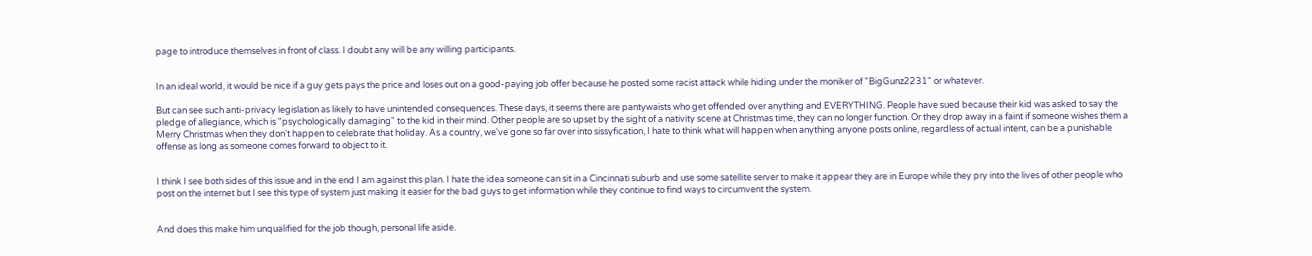page to introduce themselves in front of class. I doubt any will be any willing participants.


In an ideal world, it would be nice if a guy gets pays the price and loses out on a good-paying job offer because he posted some racist attack while hiding under the moniker of "BigGunz2231" or whatever.

But can see such anti-privacy legislation as likely to have unintended consequences. These days, it seems there are pantywaists who get offended over anything and EVERYTHING. People have sued because their kid was asked to say the pledge of allegiance, which is "psychologically damaging" to the kid in their mind. Other people are so upset by the sight of a nativity scene at Christmas time, they can no longer function. Or they drop away in a faint if someone wishes them a Merry Christmas when they don't happen to celebrate that holiday. As a country, we've gone so far over into sissyfication, I hate to think what will happen when anything anyone posts online, regardless of actual intent, can be a punishable offense as long as someone comes forward to object to it.


I think I see both sides of this issue and in the end I am against this plan. I hate the idea someone can sit in a Cincinnati suburb and use some satellite server to make it appear they are in Europe while they pry into the lives of other people who post on the internet but I see this type of system just making it easier for the bad guys to get information while they continue to find ways to circumvent the system.


And does this make him unqualified for the job though, personal life aside.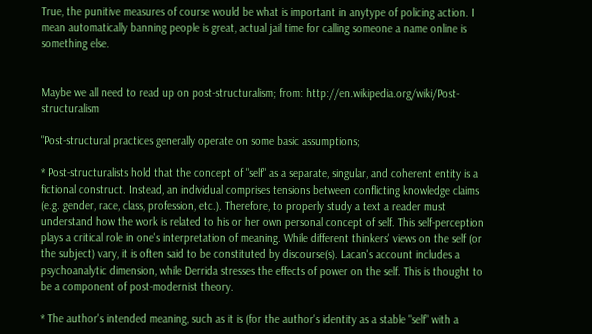True, the punitive measures of course would be what is important in anytype of policing action. I mean automatically banning people is great, actual jail time for calling someone a name online is something else.


Maybe we all need to read up on post-structuralism; from: http://en.wikipedia.org/wiki/Post-structuralism

"Post-structural practices generally operate on some basic assumptions;

* Post-structuralists hold that the concept of "self" as a separate, singular, and coherent entity is a fictional construct. Instead, an individual comprises tensions between conflicting knowledge claims (e.g. gender, race, class, profession, etc.). Therefore, to properly study a text a reader must understand how the work is related to his or her own personal concept of self. This self-perception plays a critical role in one's interpretation of meaning. While different thinkers' views on the self (or the subject) vary, it is often said to be constituted by discourse(s). Lacan's account includes a psychoanalytic dimension, while Derrida stresses the effects of power on the self. This is thought to be a component of post-modernist theory.

* The author's intended meaning, such as it is (for the author's identity as a stable "self" with a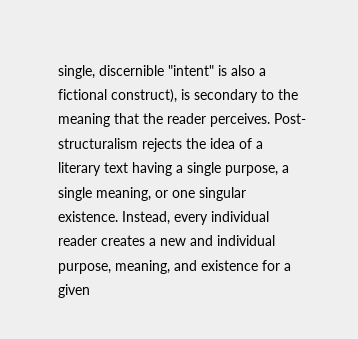single, discernible "intent" is also a fictional construct), is secondary to the meaning that the reader perceives. Post-structuralism rejects the idea of a literary text having a single purpose, a single meaning, or one singular existence. Instead, every individual reader creates a new and individual purpose, meaning, and existence for a given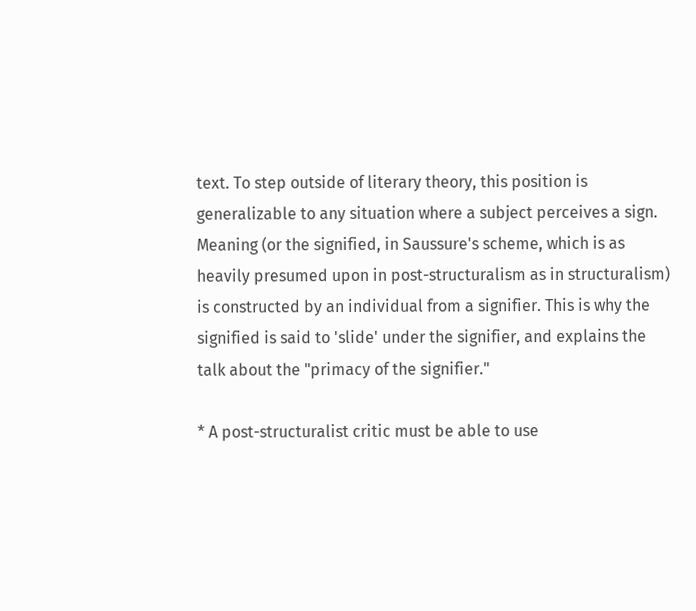text. To step outside of literary theory, this position is generalizable to any situation where a subject perceives a sign. Meaning (or the signified, in Saussure's scheme, which is as heavily presumed upon in post-structuralism as in structuralism) is constructed by an individual from a signifier. This is why the signified is said to 'slide' under the signifier, and explains the talk about the "primacy of the signifier."

* A post-structuralist critic must be able to use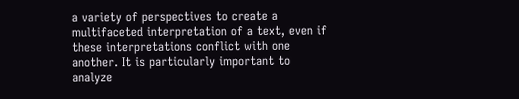a variety of perspectives to create a multifaceted interpretation of a text, even if these interpretations conflict with one another. It is particularly important to analyze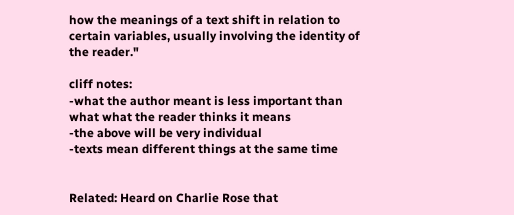how the meanings of a text shift in relation to certain variables, usually involving the identity of the reader."

cliff notes:
-what the author meant is less important than what what the reader thinks it means
-the above will be very individual
-texts mean different things at the same time


Related: Heard on Charlie Rose that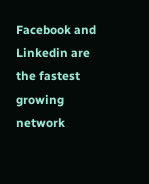Facebook and Linkedin are the fastest growing network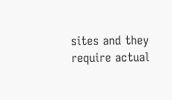sites and they require actual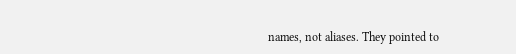names, not aliases. They pointed to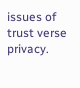issues of trust verse privacy.